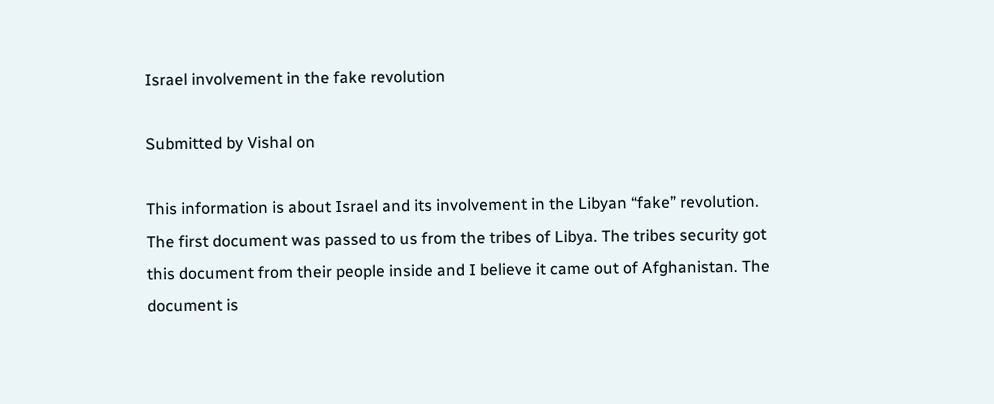Israel involvement in the fake revolution

Submitted by Vishal on

This information is about Israel and its involvement in the Libyan “fake” revolution.
The first document was passed to us from the tribes of Libya. The tribes security got this document from their people inside and I believe it came out of Afghanistan. The document is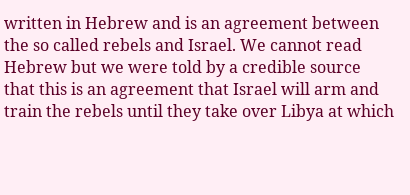written in Hebrew and is an agreement between the so called rebels and Israel. We cannot read Hebrew but we were told by a credible source that this is an agreement that Israel will arm and train the rebels until they take over Libya at which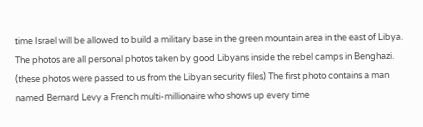time Israel will be allowed to build a military base in the green mountain area in the east of Libya.
The photos are all personal photos taken by good Libyans inside the rebel camps in Benghazi. (these photos were passed to us from the Libyan security files) The first photo contains a man named Bernard Levy a French multi-millionaire who shows up every time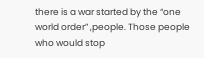there is a war started by the “one world order” ,people. Those people who would stop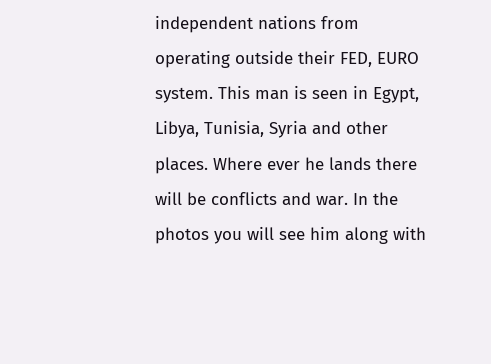independent nations from operating outside their FED, EURO system. This man is seen in Egypt, Libya, Tunisia, Syria and other places. Where ever he lands there will be conflicts and war. In the photos you will see him along with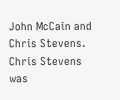John McCain and Chris Stevens. Chris Stevens was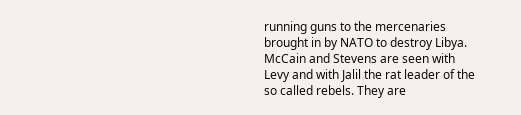running guns to the mercenaries brought in by NATO to destroy Libya. McCain and Stevens are seen with Levy and with Jalil the rat leader of the so called rebels. They are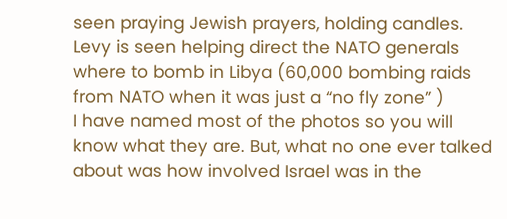seen praying Jewish prayers, holding candles. Levy is seen helping direct the NATO generals where to bomb in Libya (60,000 bombing raids from NATO when it was just a “no fly zone” )
I have named most of the photos so you will know what they are. But, what no one ever talked about was how involved Israel was in the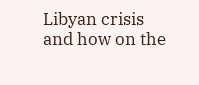Libyan crisis and how on the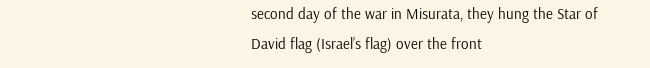second day of the war in Misurata, they hung the Star of David flag (Israel’s flag) over the front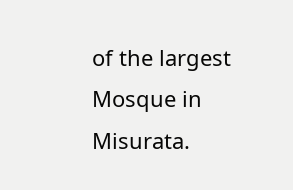of the largest Mosque in Misurata.